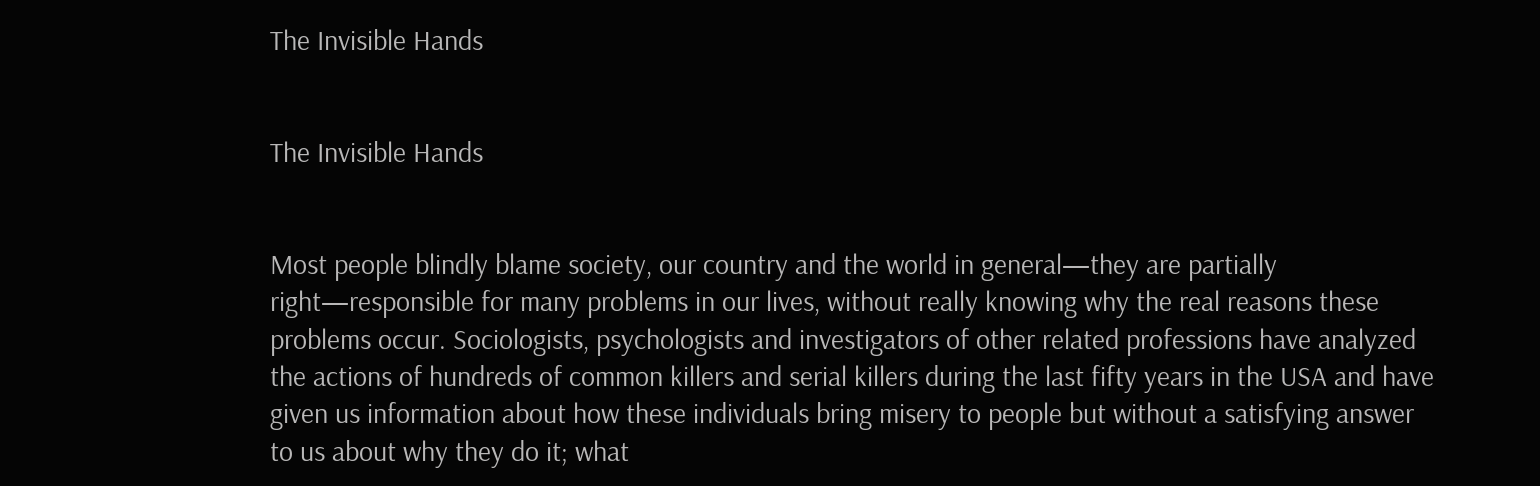The Invisible Hands


The Invisible Hands


Most people blindly blame society, our country and the world in general—they are partially right—responsible for many problems in our lives, without really knowing why the real reasons these problems occur. Sociologists, psychologists and investigators of other related professions have analyzed the actions of hundreds of common killers and serial killers during the last fifty years in the USA and have given us information about how these individuals bring misery to people but without a satisfying answer to us about why they do it; what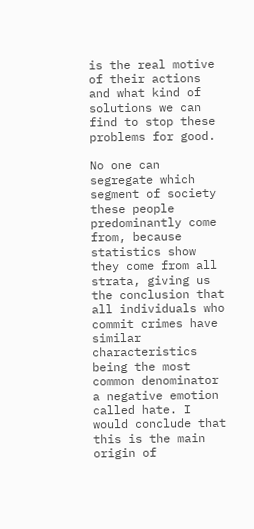is the real motive of their actions and what kind of solutions we can find to stop these problems for good.

No one can segregate which segment of society these people predominantly come from, because statistics show they come from all strata, giving us the conclusion that all individuals who commit crimes have similar characteristics being the most common denominator a negative emotion called hate. I would conclude that this is the main origin of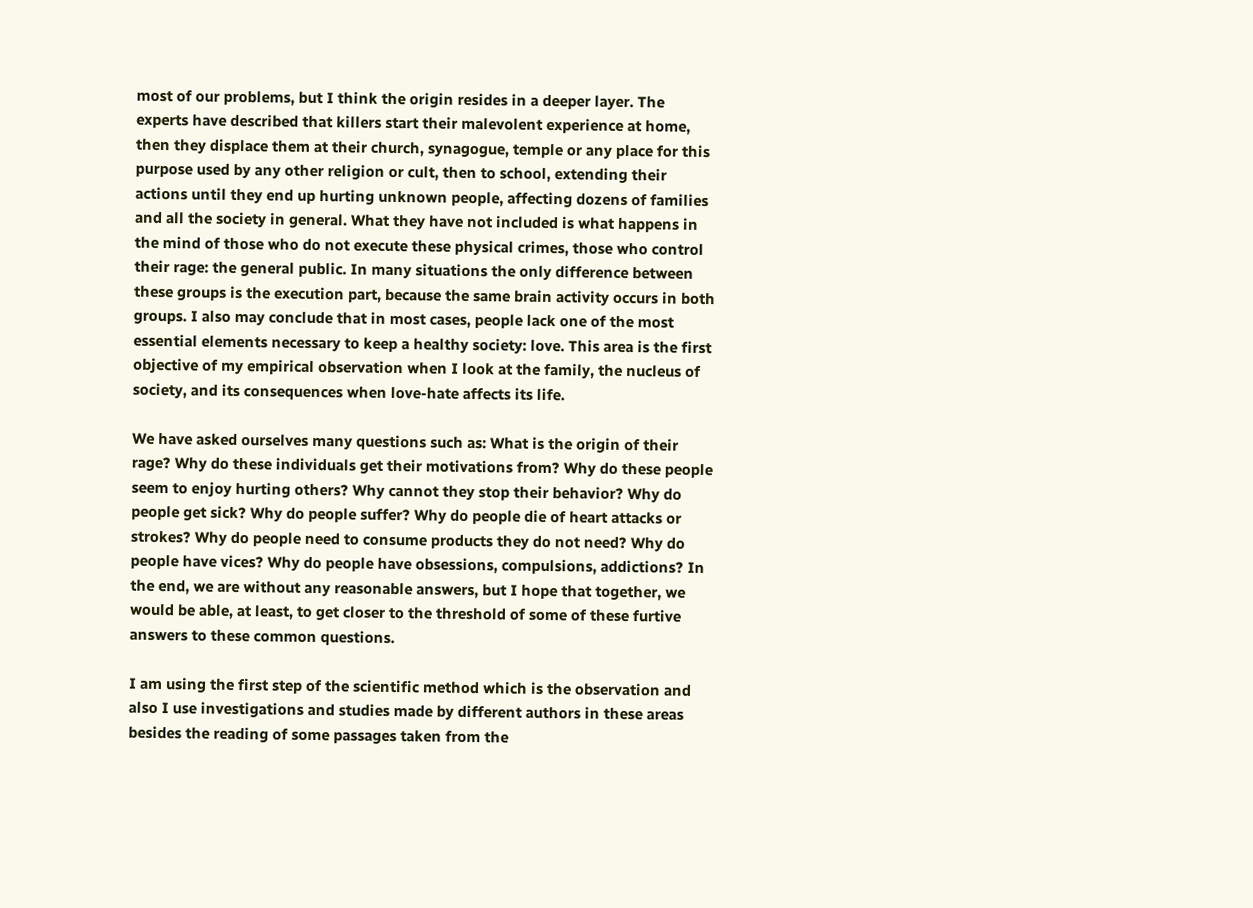most of our problems, but I think the origin resides in a deeper layer. The experts have described that killers start their malevolent experience at home, then they displace them at their church, synagogue, temple or any place for this purpose used by any other religion or cult, then to school, extending their actions until they end up hurting unknown people, affecting dozens of families and all the society in general. What they have not included is what happens in the mind of those who do not execute these physical crimes, those who control their rage: the general public. In many situations the only difference between these groups is the execution part, because the same brain activity occurs in both groups. I also may conclude that in most cases, people lack one of the most essential elements necessary to keep a healthy society: love. This area is the first objective of my empirical observation when I look at the family, the nucleus of society, and its consequences when love-hate affects its life.

We have asked ourselves many questions such as: What is the origin of their rage? Why do these individuals get their motivations from? Why do these people seem to enjoy hurting others? Why cannot they stop their behavior? Why do people get sick? Why do people suffer? Why do people die of heart attacks or strokes? Why do people need to consume products they do not need? Why do people have vices? Why do people have obsessions, compulsions, addictions? In the end, we are without any reasonable answers, but I hope that together, we would be able, at least, to get closer to the threshold of some of these furtive answers to these common questions.

I am using the first step of the scientific method which is the observation and also I use investigations and studies made by different authors in these areas besides the reading of some passages taken from the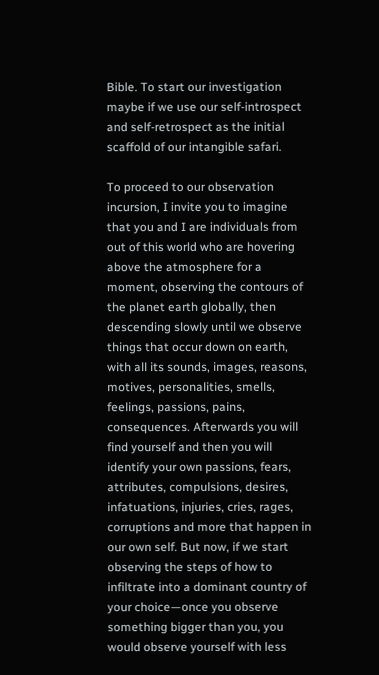Bible. To start our investigation maybe if we use our self-introspect and self-retrospect as the initial scaffold of our intangible safari.

To proceed to our observation incursion, I invite you to imagine that you and I are individuals from out of this world who are hovering above the atmosphere for a moment, observing the contours of the planet earth globally, then descending slowly until we observe things that occur down on earth, with all its sounds, images, reasons, motives, personalities, smells, feelings, passions, pains, consequences. Afterwards you will find yourself and then you will identify your own passions, fears, attributes, compulsions, desires, infatuations, injuries, cries, rages, corruptions and more that happen in our own self. But now, if we start observing the steps of how to infiltrate into a dominant country of your choice—once you observe something bigger than you, you would observe yourself with less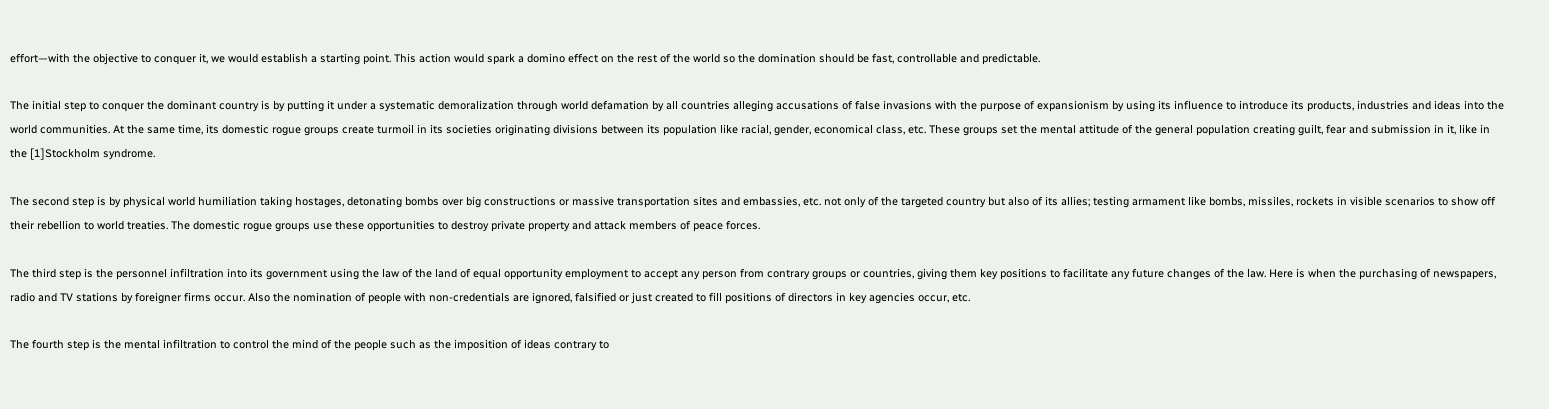effort—with the objective to conquer it, we would establish a starting point. This action would spark a domino effect on the rest of the world so the domination should be fast, controllable and predictable.

The initial step to conquer the dominant country is by putting it under a systematic demoralization through world defamation by all countries alleging accusations of false invasions with the purpose of expansionism by using its influence to introduce its products, industries and ideas into the world communities. At the same time, its domestic rogue groups create turmoil in its societies originating divisions between its population like racial, gender, economical class, etc. These groups set the mental attitude of the general population creating guilt, fear and submission in it, like in the [1]Stockholm syndrome.

The second step is by physical world humiliation taking hostages, detonating bombs over big constructions or massive transportation sites and embassies, etc. not only of the targeted country but also of its allies; testing armament like bombs, missiles, rockets in visible scenarios to show off their rebellion to world treaties. The domestic rogue groups use these opportunities to destroy private property and attack members of peace forces.

The third step is the personnel infiltration into its government using the law of the land of equal opportunity employment to accept any person from contrary groups or countries, giving them key positions to facilitate any future changes of the law. Here is when the purchasing of newspapers, radio and TV stations by foreigner firms occur. Also the nomination of people with non-credentials are ignored, falsified or just created to fill positions of directors in key agencies occur, etc.

The fourth step is the mental infiltration to control the mind of the people such as the imposition of ideas contrary to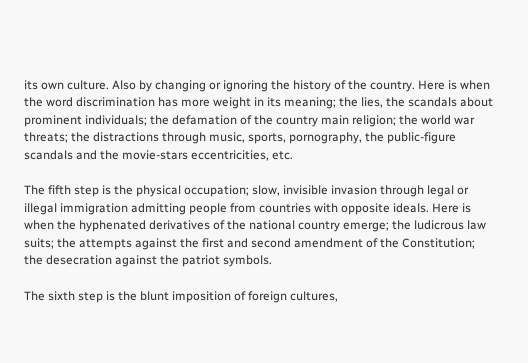its own culture. Also by changing or ignoring the history of the country. Here is when the word discrimination has more weight in its meaning; the lies, the scandals about prominent individuals; the defamation of the country main religion; the world war threats; the distractions through music, sports, pornography, the public-figure scandals and the movie-stars eccentricities, etc.

The fifth step is the physical occupation; slow, invisible invasion through legal or illegal immigration admitting people from countries with opposite ideals. Here is when the hyphenated derivatives of the national country emerge; the ludicrous law suits; the attempts against the first and second amendment of the Constitution; the desecration against the patriot symbols.

The sixth step is the blunt imposition of foreign cultures,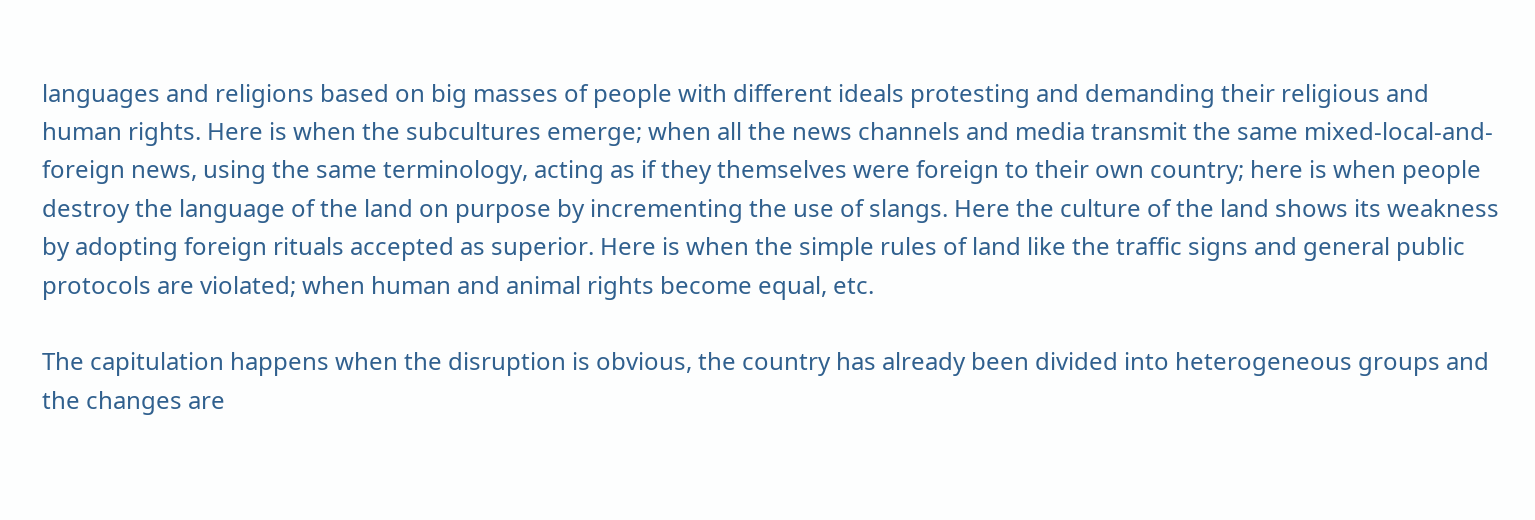languages and religions based on big masses of people with different ideals protesting and demanding their religious and human rights. Here is when the subcultures emerge; when all the news channels and media transmit the same mixed-local-and-foreign news, using the same terminology, acting as if they themselves were foreign to their own country; here is when people destroy the language of the land on purpose by incrementing the use of slangs. Here the culture of the land shows its weakness by adopting foreign rituals accepted as superior. Here is when the simple rules of land like the traffic signs and general public protocols are violated; when human and animal rights become equal, etc.

The capitulation happens when the disruption is obvious, the country has already been divided into heterogeneous groups and the changes are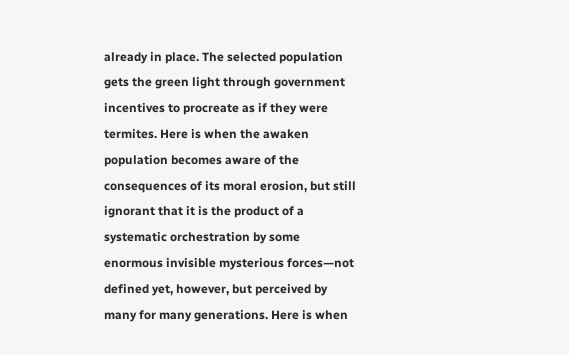already in place. The selected population gets the green light through government incentives to procreate as if they were termites. Here is when the awaken population becomes aware of the consequences of its moral erosion, but still ignorant that it is the product of a systematic orchestration by some enormous invisible mysterious forces—not defined yet, however, but perceived by many for many generations. Here is when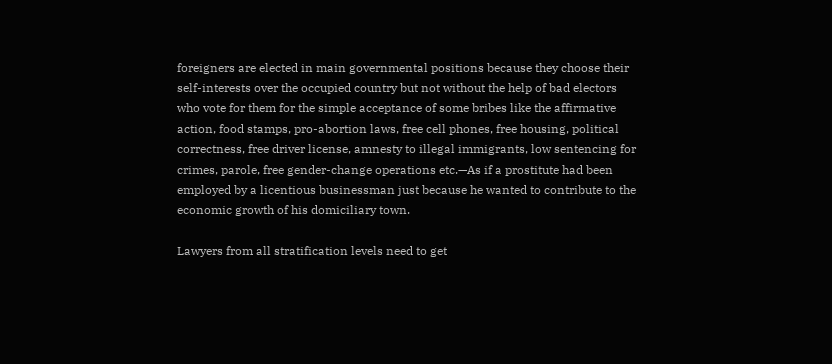foreigners are elected in main governmental positions because they choose their self-interests over the occupied country but not without the help of bad electors who vote for them for the simple acceptance of some bribes like the affirmative action, food stamps, pro-abortion laws, free cell phones, free housing, political correctness, free driver license, amnesty to illegal immigrants, low sentencing for crimes, parole, free gender-change operations etc.—As if a prostitute had been employed by a licentious businessman just because he wanted to contribute to the economic growth of his domiciliary town.

Lawyers from all stratification levels need to get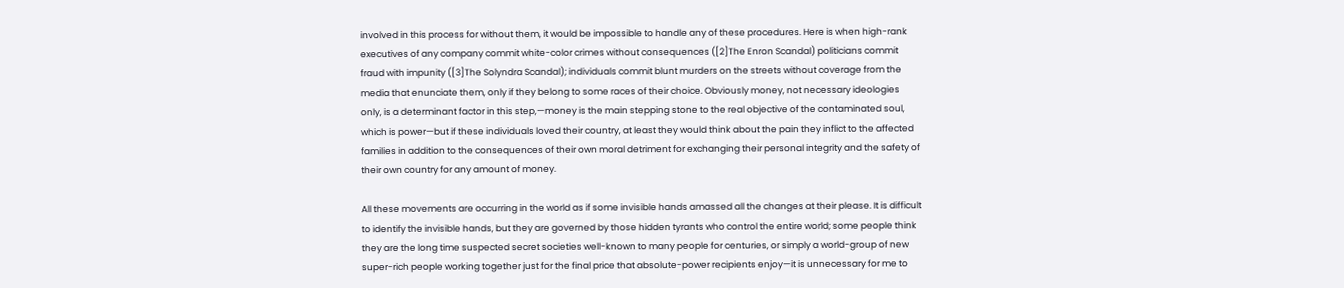involved in this process for without them, it would be impossible to handle any of these procedures. Here is when high-rank executives of any company commit white-color crimes without consequences ([2]The Enron Scandal) politicians commit fraud with impunity ([3]The Solyndra Scandal); individuals commit blunt murders on the streets without coverage from the media that enunciate them, only if they belong to some races of their choice. Obviously money, not necessary ideologies only, is a determinant factor in this step,—money is the main stepping stone to the real objective of the contaminated soul, which is power—but if these individuals loved their country, at least they would think about the pain they inflict to the affected families in addition to the consequences of their own moral detriment for exchanging their personal integrity and the safety of their own country for any amount of money.

All these movements are occurring in the world as if some invisible hands amassed all the changes at their please. It is difficult to identify the invisible hands, but they are governed by those hidden tyrants who control the entire world; some people think they are the long time suspected secret societies well-known to many people for centuries, or simply a world-group of new super-rich people working together just for the final price that absolute-power recipients enjoy—it is unnecessary for me to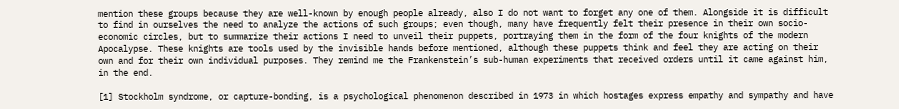mention these groups because they are well-known by enough people already, also I do not want to forget any one of them. Alongside it is difficult to find in ourselves the need to analyze the actions of such groups; even though, many have frequently felt their presence in their own socio-economic circles, but to summarize their actions I need to unveil their puppets, portraying them in the form of the four knights of the modern Apocalypse. These knights are tools used by the invisible hands before mentioned, although these puppets think and feel they are acting on their own and for their own individual purposes. They remind me the Frankenstein’s sub-human experiments that received orders until it came against him, in the end.

[1] Stockholm syndrome, or capture-bonding, is a psychological phenomenon described in 1973 in which hostages express empathy and sympathy and have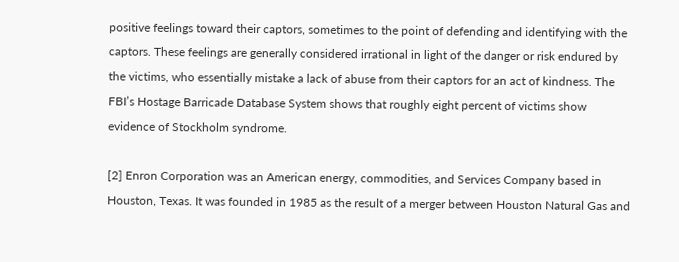positive feelings toward their captors, sometimes to the point of defending and identifying with the captors. These feelings are generally considered irrational in light of the danger or risk endured by the victims, who essentially mistake a lack of abuse from their captors for an act of kindness. The FBI’s Hostage Barricade Database System shows that roughly eight percent of victims show evidence of Stockholm syndrome.

[2] Enron Corporation was an American energy, commodities, and Services Company based in Houston, Texas. It was founded in 1985 as the result of a merger between Houston Natural Gas and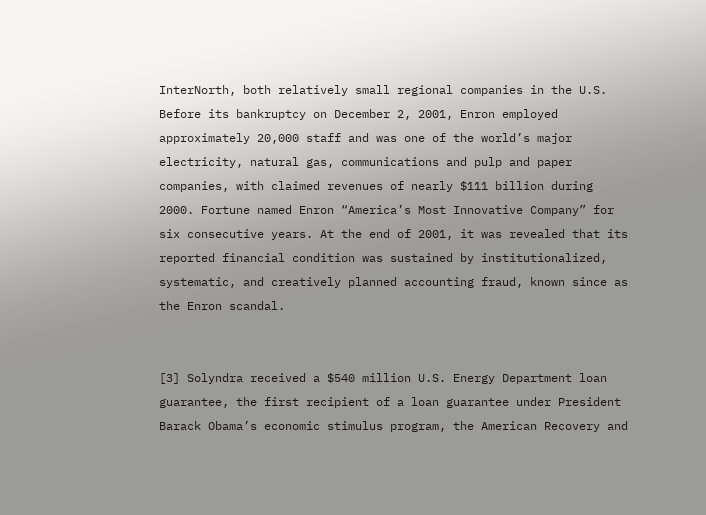InterNorth, both relatively small regional companies in the U.S. Before its bankruptcy on December 2, 2001, Enron employed approximately 20,000 staff and was one of the world’s major electricity, natural gas, communications and pulp and paper companies, with claimed revenues of nearly $111 billion during 2000. Fortune named Enron “America’s Most Innovative Company” for six consecutive years. At the end of 2001, it was revealed that its reported financial condition was sustained by institutionalized, systematic, and creatively planned accounting fraud, known since as the Enron scandal.


[3] Solyndra received a $540 million U.S. Energy Department loan guarantee, the first recipient of a loan guarantee under President Barack Obama’s economic stimulus program, the American Recovery and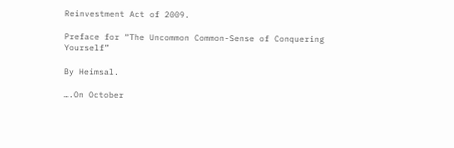Reinvestment Act of 2009.

Preface for “The Uncommon Common-Sense of Conquering Yourself”

By Heimsal.

….On October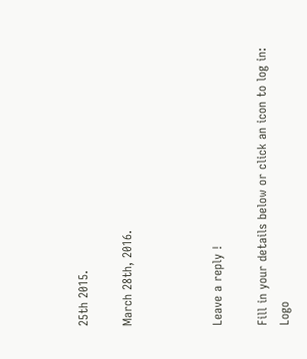25th 2015.

March 28th, 2016.



Leave a reply !

Fill in your details below or click an icon to log in: Logo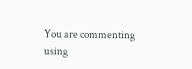You are commenting using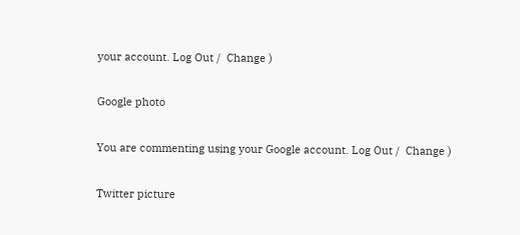your account. Log Out /  Change )

Google photo

You are commenting using your Google account. Log Out /  Change )

Twitter picture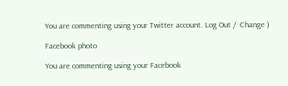You are commenting using your Twitter account. Log Out /  Change )

Facebook photo

You are commenting using your Facebook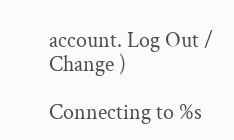account. Log Out /  Change )

Connecting to %s